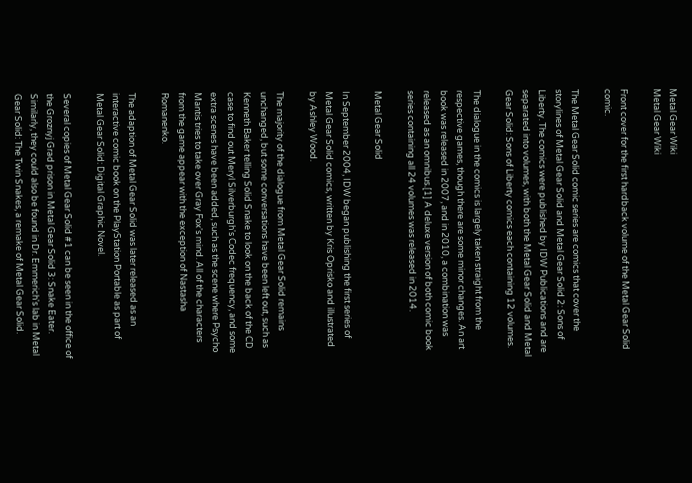Metal Gear Wiki
Metal Gear Wiki

Front cover for the first hardback volume of the Metal Gear Solid comic.

The Metal Gear Solid comic series are comics that cover the storylines of Metal Gear Solid and Metal Gear Solid 2: Sons of Liberty. The comics were published by IDW Publications and are separated into volumes, with both the Metal Gear Solid and Metal Gear Solid: Sons of Liberty comics each containing 12 volumes.

The dialogue in the comics is largely taken straight from the respective games, though there are some minor changes. An art book was released in 2007, and in 2010, a combination was released as an omnibus.[1] A deluxe version of both comic book series containing all 24 volumes was released in 2014.

Metal Gear Solid

In September 2004, IDW began publishing the first series of Metal Gear Solid comics, written by Kris Oprisko and illustrated by Ashley Wood.

The majority of the dialogue from Metal Gear Solid remains unchanged, but some conversations have been left out, such as Kenneth Baker telling Solid Snake to look on the back of the CD case to find out Meryl Silverburgh's Codec frequency, and some extra scenes have been added, such as the scene where Psycho Mantis tries to take over Gray Fox's mind. All of the characters from the game appear with the exception of Nastasha Romanenko.

The adaption of Metal Gear Solid was later released as an interactive comic book on the PlayStation Portable as part of Metal Gear Solid: Digital Graphic Novel.

Several copies of Metal Gear Solid #1 can be seen in the office of the Groznyj Grad prison in Metal Gear Solid 3: Snake Eater. Similarly, they could also be found in Dr. Emmerich's lab in Metal Gear Solid: The Twin Snakes, a remake of Metal Gear Solid.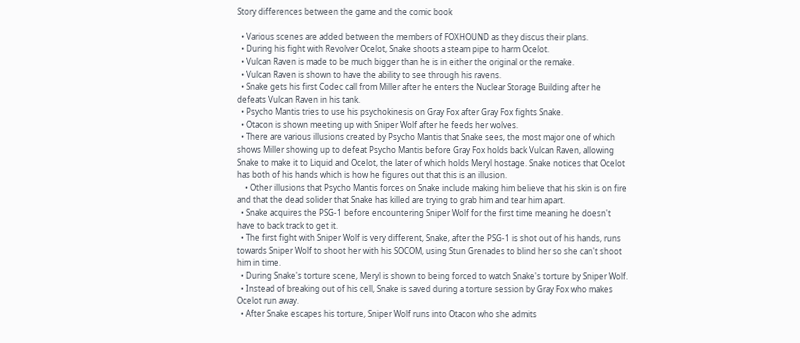Story differences between the game and the comic book

  • Various scenes are added between the members of FOXHOUND as they discus their plans.
  • During his fight with Revolver Ocelot, Snake shoots a steam pipe to harm Ocelot.
  • Vulcan Raven is made to be much bigger than he is in either the original or the remake.
  • Vulcan Raven is shown to have the ability to see through his ravens.
  • Snake gets his first Codec call from Miller after he enters the Nuclear Storage Building after he defeats Vulcan Raven in his tank.
  • Psycho Mantis tries to use his psychokinesis on Gray Fox after Gray Fox fights Snake.
  • Otacon is shown meeting up with Sniper Wolf after he feeds her wolves.
  • There are various illusions created by Psycho Mantis that Snake sees, the most major one of which shows Miller showing up to defeat Psycho Mantis before Gray Fox holds back Vulcan Raven, allowing Snake to make it to Liquid and Ocelot, the later of which holds Meryl hostage. Snake notices that Ocelot has both of his hands which is how he figures out that this is an illusion.
    • Other illusions that Psycho Mantis forces on Snake include making him believe that his skin is on fire and that the dead solider that Snake has killed are trying to grab him and tear him apart.
  • Snake acquires the PSG-1 before encountering Sniper Wolf for the first time meaning he doesn't have to back track to get it.
  • The first fight with Sniper Wolf is very different, Snake, after the PSG-1 is shot out of his hands, runs towards Sniper Wolf to shoot her with his SOCOM, using Stun Grenades to blind her so she can't shoot him in time.
  • During Snake's torture scene, Meryl is shown to being forced to watch Snake's torture by Sniper Wolf.
  • Instead of breaking out of his cell, Snake is saved during a torture session by Gray Fox who makes Ocelot run away.
  • After Snake escapes his torture, Sniper Wolf runs into Otacon who she admits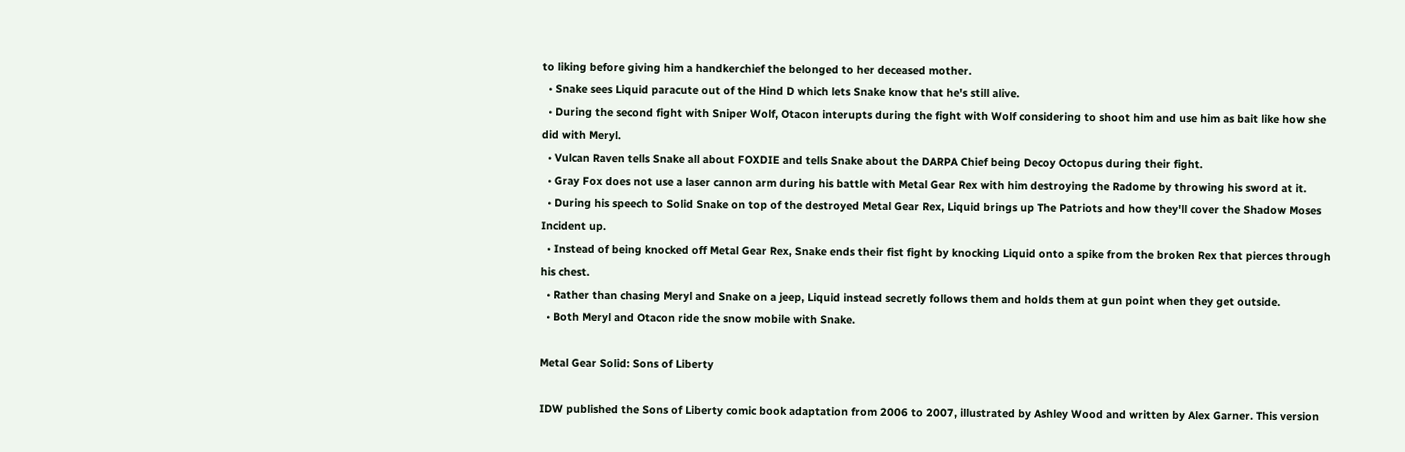to liking before giving him a handkerchief the belonged to her deceased mother.
  • Snake sees Liquid paracute out of the Hind D which lets Snake know that he's still alive.
  • During the second fight with Sniper Wolf, Otacon interupts during the fight with Wolf considering to shoot him and use him as bait like how she did with Meryl.
  • Vulcan Raven tells Snake all about FOXDIE and tells Snake about the DARPA Chief being Decoy Octopus during their fight.
  • Gray Fox does not use a laser cannon arm during his battle with Metal Gear Rex with him destroying the Radome by throwing his sword at it.
  • During his speech to Solid Snake on top of the destroyed Metal Gear Rex, Liquid brings up The Patriots and how they'll cover the Shadow Moses Incident up.
  • Instead of being knocked off Metal Gear Rex, Snake ends their fist fight by knocking Liquid onto a spike from the broken Rex that pierces through his chest.
  • Rather than chasing Meryl and Snake on a jeep, Liquid instead secretly follows them and holds them at gun point when they get outside.
  • Both Meryl and Otacon ride the snow mobile with Snake.

Metal Gear Solid: Sons of Liberty

IDW published the Sons of Liberty comic book adaptation from 2006 to 2007, illustrated by Ashley Wood and written by Alex Garner. This version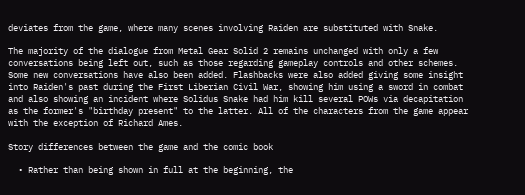deviates from the game, where many scenes involving Raiden are substituted with Snake.

The majority of the dialogue from Metal Gear Solid 2 remains unchanged with only a few conversations being left out, such as those regarding gameplay controls and other schemes. Some new conversations have also been added. Flashbacks were also added giving some insight into Raiden's past during the First Liberian Civil War, showing him using a sword in combat and also showing an incident where Solidus Snake had him kill several POWs via decapitation as the former's "birthday present" to the latter. All of the characters from the game appear with the exception of Richard Ames.

Story differences between the game and the comic book

  • Rather than being shown in full at the beginning, the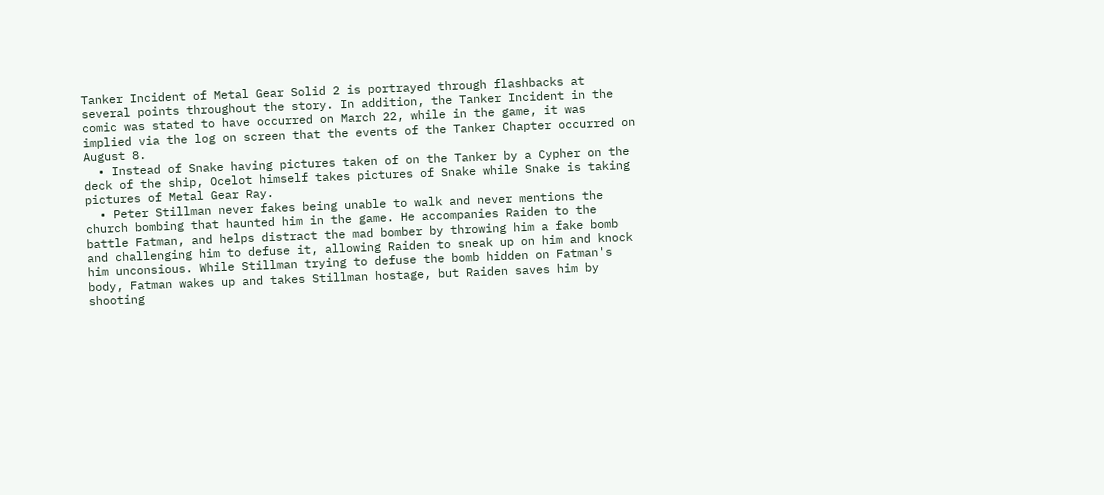Tanker Incident of Metal Gear Solid 2 is portrayed through flashbacks at several points throughout the story. In addition, the Tanker Incident in the comic was stated to have occurred on March 22, while in the game, it was implied via the log on screen that the events of the Tanker Chapter occurred on August 8.
  • Instead of Snake having pictures taken of on the Tanker by a Cypher on the deck of the ship, Ocelot himself takes pictures of Snake while Snake is taking pictures of Metal Gear Ray.
  • Peter Stillman never fakes being unable to walk and never mentions the church bombing that haunted him in the game. He accompanies Raiden to the battle Fatman, and helps distract the mad bomber by throwing him a fake bomb and challenging him to defuse it, allowing Raiden to sneak up on him and knock him unconsious. While Stillman trying to defuse the bomb hidden on Fatman's body, Fatman wakes up and takes Stillman hostage, but Raiden saves him by shooting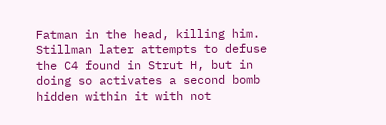Fatman in the head, killing him. Stillman later attempts to defuse the C4 found in Strut H, but in doing so activates a second bomb hidden within it with not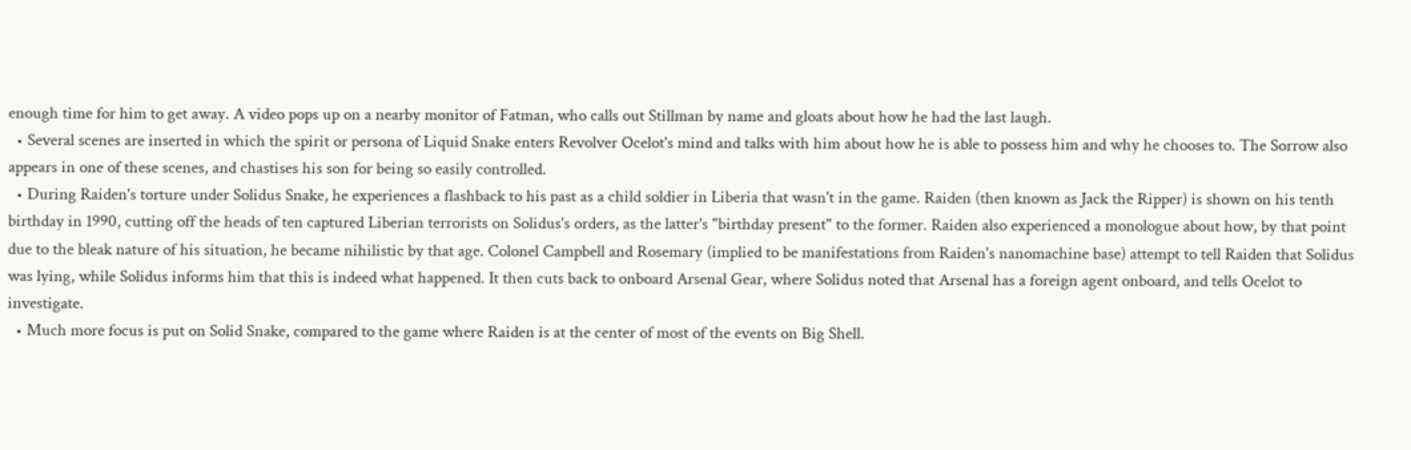enough time for him to get away. A video pops up on a nearby monitor of Fatman, who calls out Stillman by name and gloats about how he had the last laugh.
  • Several scenes are inserted in which the spirit or persona of Liquid Snake enters Revolver Ocelot's mind and talks with him about how he is able to possess him and why he chooses to. The Sorrow also appears in one of these scenes, and chastises his son for being so easily controlled.
  • During Raiden's torture under Solidus Snake, he experiences a flashback to his past as a child soldier in Liberia that wasn't in the game. Raiden (then known as Jack the Ripper) is shown on his tenth birthday in 1990, cutting off the heads of ten captured Liberian terrorists on Solidus's orders, as the latter's "birthday present" to the former. Raiden also experienced a monologue about how, by that point due to the bleak nature of his situation, he became nihilistic by that age. Colonel Campbell and Rosemary (implied to be manifestations from Raiden's nanomachine base) attempt to tell Raiden that Solidus was lying, while Solidus informs him that this is indeed what happened. It then cuts back to onboard Arsenal Gear, where Solidus noted that Arsenal has a foreign agent onboard, and tells Ocelot to investigate.
  • Much more focus is put on Solid Snake, compared to the game where Raiden is at the center of most of the events on Big Shell.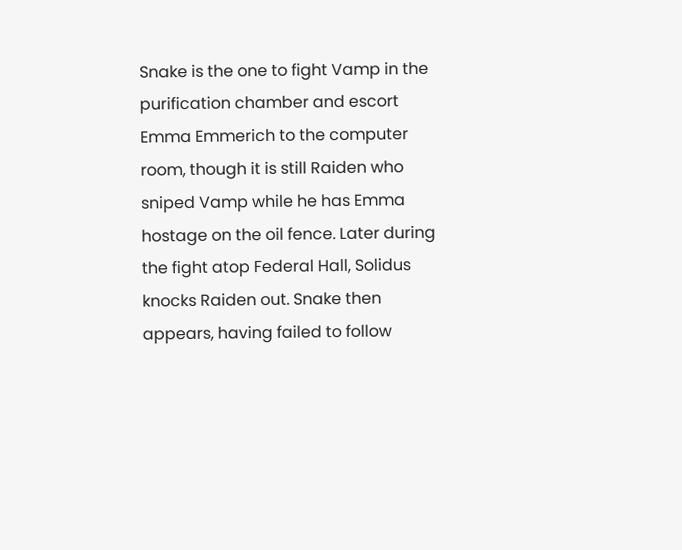Snake is the one to fight Vamp in the purification chamber and escort Emma Emmerich to the computer room, though it is still Raiden who sniped Vamp while he has Emma hostage on the oil fence. Later during the fight atop Federal Hall, Solidus knocks Raiden out. Snake then appears, having failed to follow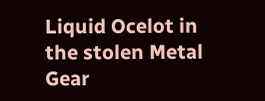Liquid Ocelot in the stolen Metal Gear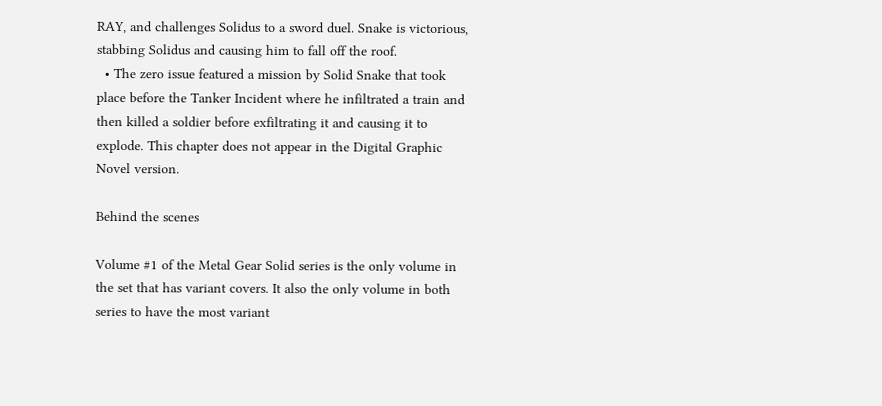RAY, and challenges Solidus to a sword duel. Snake is victorious, stabbing Solidus and causing him to fall off the roof.
  • The zero issue featured a mission by Solid Snake that took place before the Tanker Incident where he infiltrated a train and then killed a soldier before exfiltrating it and causing it to explode. This chapter does not appear in the Digital Graphic Novel version.

Behind the scenes

Volume #1 of the Metal Gear Solid series is the only volume in the set that has variant covers. It also the only volume in both series to have the most variant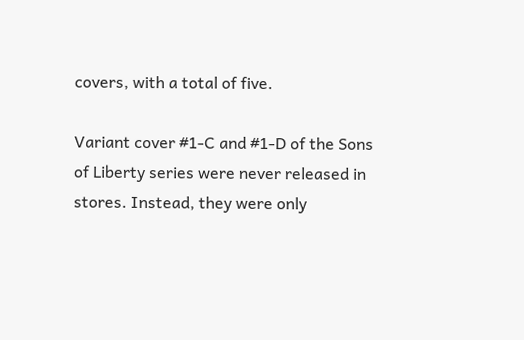covers, with a total of five.

Variant cover #1-C and #1-D of the Sons of Liberty series were never released in stores. Instead, they were only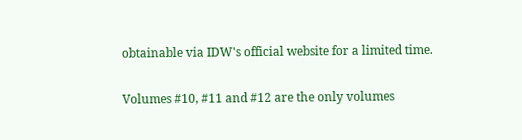obtainable via IDW's official website for a limited time.

Volumes #10, #11 and #12 are the only volumes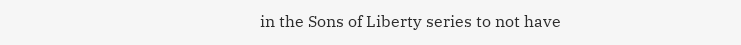in the Sons of Liberty series to not have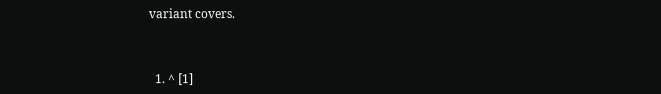variant covers.



  1. ^ [1]